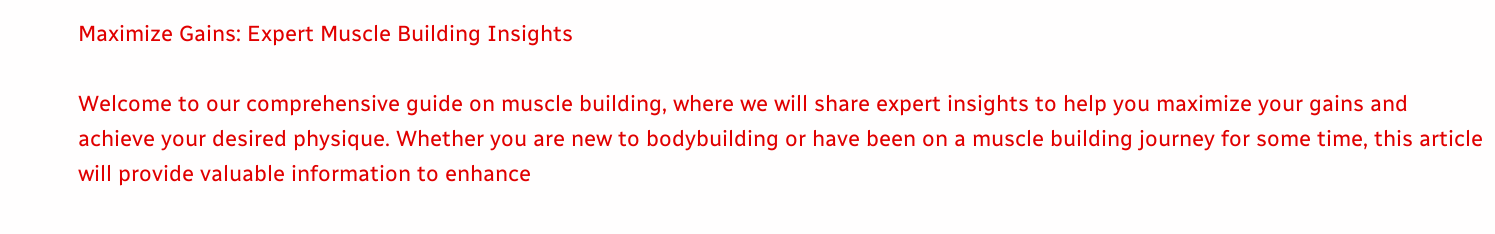Maximize Gains: Expert Muscle Building Insights

Welcome to our comprehensive guide on muscle building, where we will share expert insights to help you maximize your gains and achieve your desired physique. Whether you are new to bodybuilding or have been on a muscle building journey for some time, this article will provide valuable information to enhance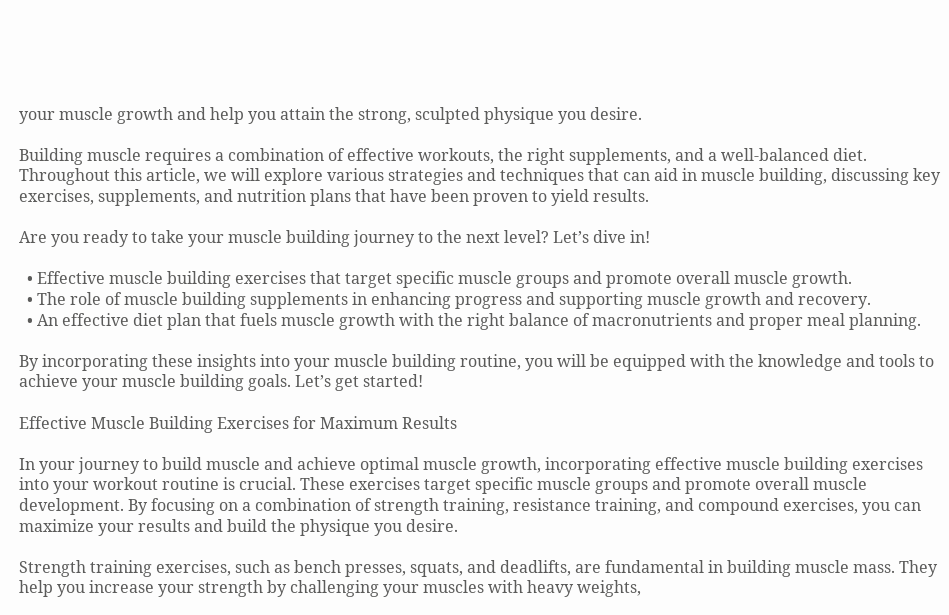your muscle growth and help you attain the strong, sculpted physique you desire.

Building muscle requires a combination of effective workouts, the right supplements, and a well-balanced diet. Throughout this article, we will explore various strategies and techniques that can aid in muscle building, discussing key exercises, supplements, and nutrition plans that have been proven to yield results.

Are you ready to take your muscle building journey to the next level? Let’s dive in!

  • Effective muscle building exercises that target specific muscle groups and promote overall muscle growth.
  • The role of muscle building supplements in enhancing progress and supporting muscle growth and recovery.
  • An effective diet plan that fuels muscle growth with the right balance of macronutrients and proper meal planning.

By incorporating these insights into your muscle building routine, you will be equipped with the knowledge and tools to achieve your muscle building goals. Let’s get started!

Effective Muscle Building Exercises for Maximum Results

In your journey to build muscle and achieve optimal muscle growth, incorporating effective muscle building exercises into your workout routine is crucial. These exercises target specific muscle groups and promote overall muscle development. By focusing on a combination of strength training, resistance training, and compound exercises, you can maximize your results and build the physique you desire.

Strength training exercises, such as bench presses, squats, and deadlifts, are fundamental in building muscle mass. They help you increase your strength by challenging your muscles with heavy weights,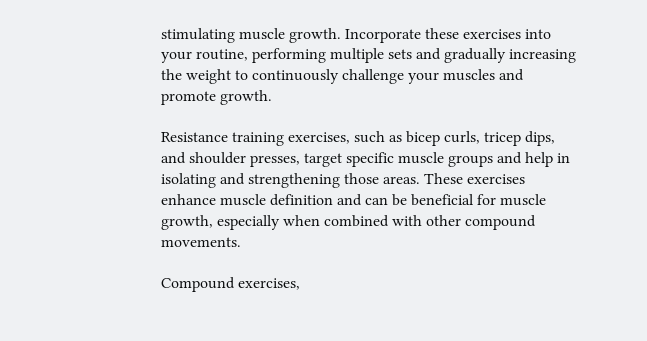stimulating muscle growth. Incorporate these exercises into your routine, performing multiple sets and gradually increasing the weight to continuously challenge your muscles and promote growth.

Resistance training exercises, such as bicep curls, tricep dips, and shoulder presses, target specific muscle groups and help in isolating and strengthening those areas. These exercises enhance muscle definition and can be beneficial for muscle growth, especially when combined with other compound movements.

Compound exercises,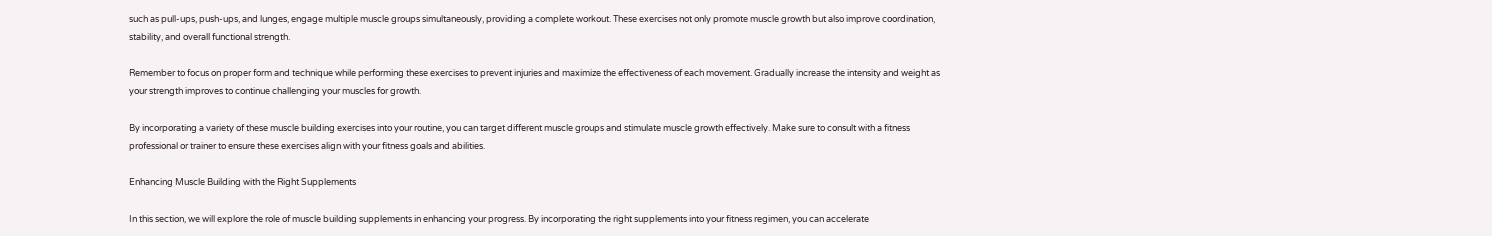such as pull-ups, push-ups, and lunges, engage multiple muscle groups simultaneously, providing a complete workout. These exercises not only promote muscle growth but also improve coordination, stability, and overall functional strength.

Remember to focus on proper form and technique while performing these exercises to prevent injuries and maximize the effectiveness of each movement. Gradually increase the intensity and weight as your strength improves to continue challenging your muscles for growth.

By incorporating a variety of these muscle building exercises into your routine, you can target different muscle groups and stimulate muscle growth effectively. Make sure to consult with a fitness professional or trainer to ensure these exercises align with your fitness goals and abilities.

Enhancing Muscle Building with the Right Supplements

In this section, we will explore the role of muscle building supplements in enhancing your progress. By incorporating the right supplements into your fitness regimen, you can accelerate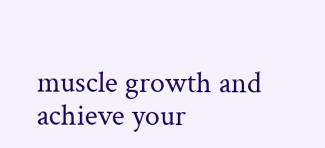muscle growth and achieve your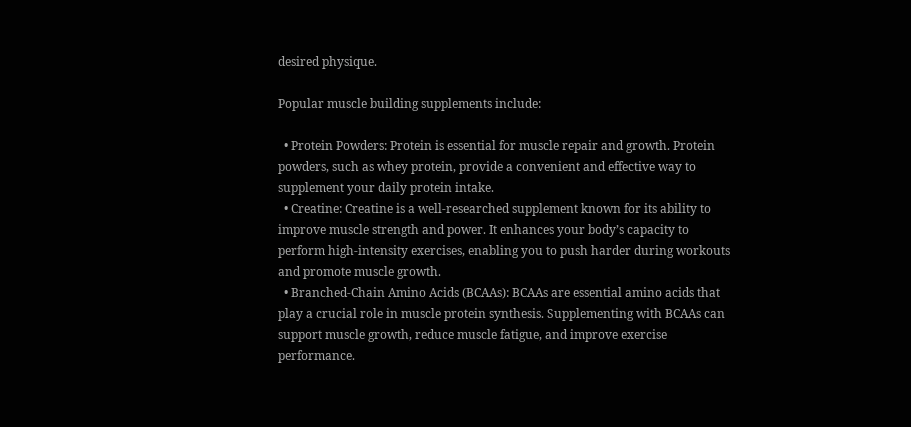desired physique.

Popular muscle building supplements include:

  • Protein Powders: Protein is essential for muscle repair and growth. Protein powders, such as whey protein, provide a convenient and effective way to supplement your daily protein intake.
  • Creatine: Creatine is a well-researched supplement known for its ability to improve muscle strength and power. It enhances your body’s capacity to perform high-intensity exercises, enabling you to push harder during workouts and promote muscle growth.
  • Branched-Chain Amino Acids (BCAAs): BCAAs are essential amino acids that play a crucial role in muscle protein synthesis. Supplementing with BCAAs can support muscle growth, reduce muscle fatigue, and improve exercise performance.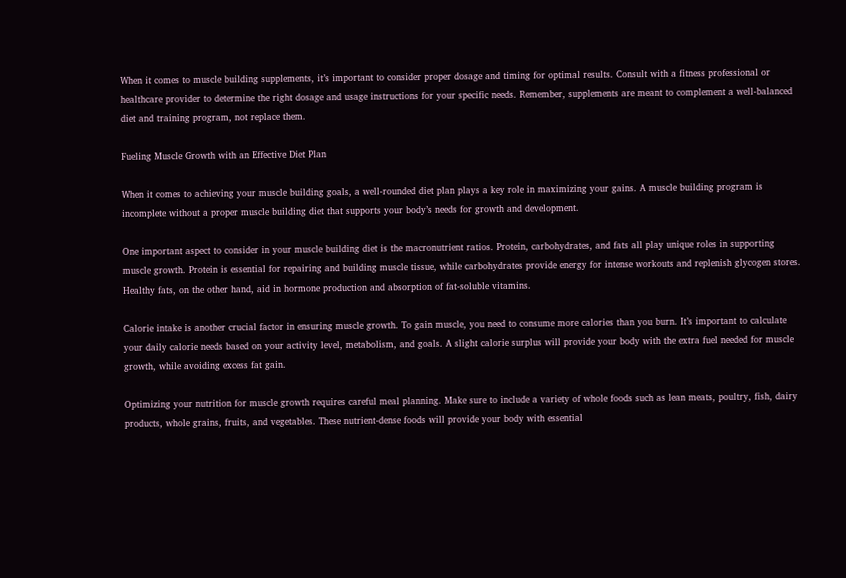When it comes to muscle building supplements, it’s important to consider proper dosage and timing for optimal results. Consult with a fitness professional or healthcare provider to determine the right dosage and usage instructions for your specific needs. Remember, supplements are meant to complement a well-balanced diet and training program, not replace them.

Fueling Muscle Growth with an Effective Diet Plan

When it comes to achieving your muscle building goals, a well-rounded diet plan plays a key role in maximizing your gains. A muscle building program is incomplete without a proper muscle building diet that supports your body’s needs for growth and development.

One important aspect to consider in your muscle building diet is the macronutrient ratios. Protein, carbohydrates, and fats all play unique roles in supporting muscle growth. Protein is essential for repairing and building muscle tissue, while carbohydrates provide energy for intense workouts and replenish glycogen stores. Healthy fats, on the other hand, aid in hormone production and absorption of fat-soluble vitamins.

Calorie intake is another crucial factor in ensuring muscle growth. To gain muscle, you need to consume more calories than you burn. It’s important to calculate your daily calorie needs based on your activity level, metabolism, and goals. A slight calorie surplus will provide your body with the extra fuel needed for muscle growth, while avoiding excess fat gain.

Optimizing your nutrition for muscle growth requires careful meal planning. Make sure to include a variety of whole foods such as lean meats, poultry, fish, dairy products, whole grains, fruits, and vegetables. These nutrient-dense foods will provide your body with essential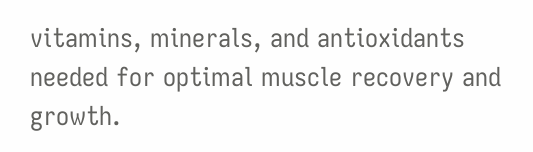vitamins, minerals, and antioxidants needed for optimal muscle recovery and growth.